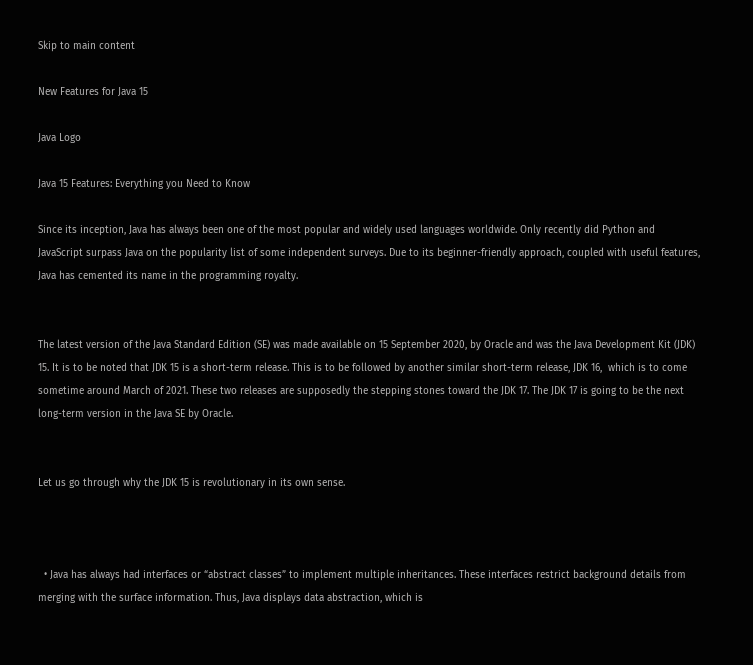Skip to main content

New Features for Java 15

Java Logo

Java 15 Features: Everything you Need to Know

Since its inception, Java has always been one of the most popular and widely used languages worldwide. Only recently did Python and JavaScript surpass Java on the popularity list of some independent surveys. Due to its beginner-friendly approach, coupled with useful features, Java has cemented its name in the programming royalty.


The latest version of the Java Standard Edition (SE) was made available on 15 September 2020, by Oracle and was the Java Development Kit (JDK) 15. It is to be noted that JDK 15 is a short-term release. This is to be followed by another similar short-term release, JDK 16,  which is to come sometime around March of 2021. These two releases are supposedly the stepping stones toward the JDK 17. The JDK 17 is going to be the next long-term version in the Java SE by Oracle.


Let us go through why the JDK 15 is revolutionary in its own sense.



  • Java has always had interfaces or “abstract classes” to implement multiple inheritances. These interfaces restrict background details from merging with the surface information. Thus, Java displays data abstraction, which is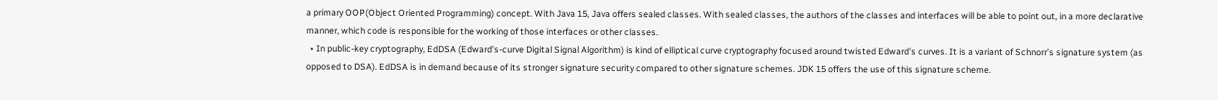a primary OOP(Object Oriented Programming) concept. With Java 15, Java offers sealed classes. With sealed classes, the authors of the classes and interfaces will be able to point out, in a more declarative manner, which code is responsible for the working of those interfaces or other classes.
  • In public-key cryptography, EdDSA (Edward’s-curve Digital Signal Algorithm) is kind of elliptical curve cryptography focused around twisted Edward’s curves. It is a variant of Schnorr’s signature system (as opposed to DSA). EdDSA is in demand because of its stronger signature security compared to other signature schemes. JDK 15 offers the use of this signature scheme.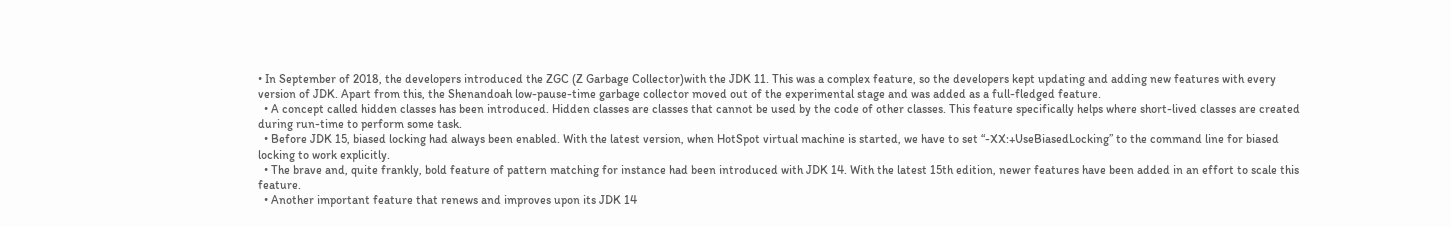• In September of 2018, the developers introduced the ZGC (Z Garbage Collector)with the JDK 11. This was a complex feature, so the developers kept updating and adding new features with every version of JDK. Apart from this, the Shenandoah low-pause-time garbage collector moved out of the experimental stage and was added as a full-fledged feature.
  • A concept called hidden classes has been introduced. Hidden classes are classes that cannot be used by the code of other classes. This feature specifically helps where short-lived classes are created during run-time to perform some task.
  • Before JDK 15, biased locking had always been enabled. With the latest version, when HotSpot virtual machine is started, we have to set “-XX:+UseBiasedLocking” to the command line for biased locking to work explicitly.
  • The brave and, quite frankly, bold feature of pattern matching for instance had been introduced with JDK 14. With the latest 15th edition, newer features have been added in an effort to scale this feature.
  • Another important feature that renews and improves upon its JDK 14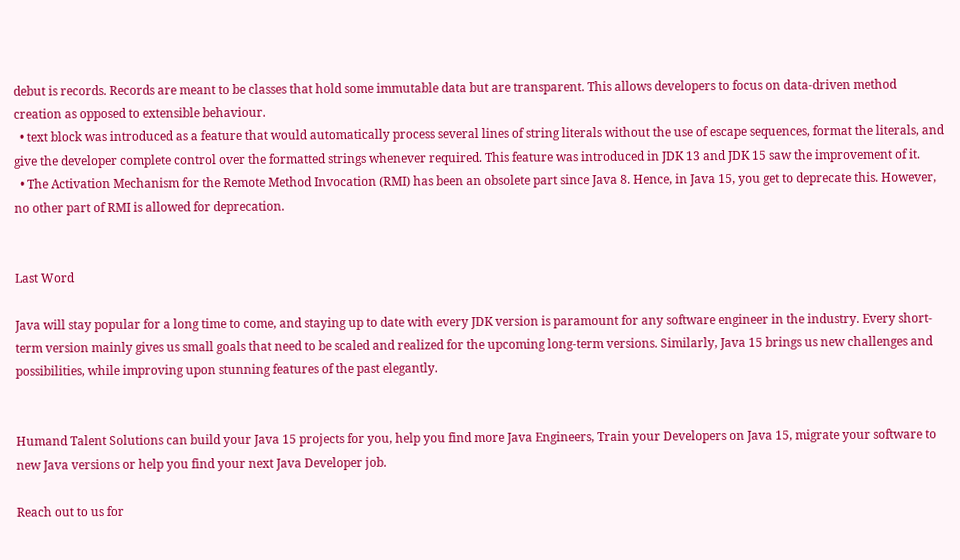debut is records. Records are meant to be classes that hold some immutable data but are transparent. This allows developers to focus on data-driven method creation as opposed to extensible behaviour.
  • text block was introduced as a feature that would automatically process several lines of string literals without the use of escape sequences, format the literals, and give the developer complete control over the formatted strings whenever required. This feature was introduced in JDK 13 and JDK 15 saw the improvement of it.
  • The Activation Mechanism for the Remote Method Invocation (RMI) has been an obsolete part since Java 8. Hence, in Java 15, you get to deprecate this. However, no other part of RMI is allowed for deprecation.


Last Word

Java will stay popular for a long time to come, and staying up to date with every JDK version is paramount for any software engineer in the industry. Every short-term version mainly gives us small goals that need to be scaled and realized for the upcoming long-term versions. Similarly, Java 15 brings us new challenges and possibilities, while improving upon stunning features of the past elegantly.


Humand Talent Solutions can build your Java 15 projects for you, help you find more Java Engineers, Train your Developers on Java 15, migrate your software to new Java versions or help you find your next Java Developer job.

Reach out to us for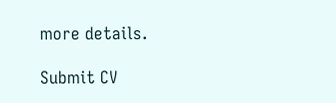more details.

Submit CV